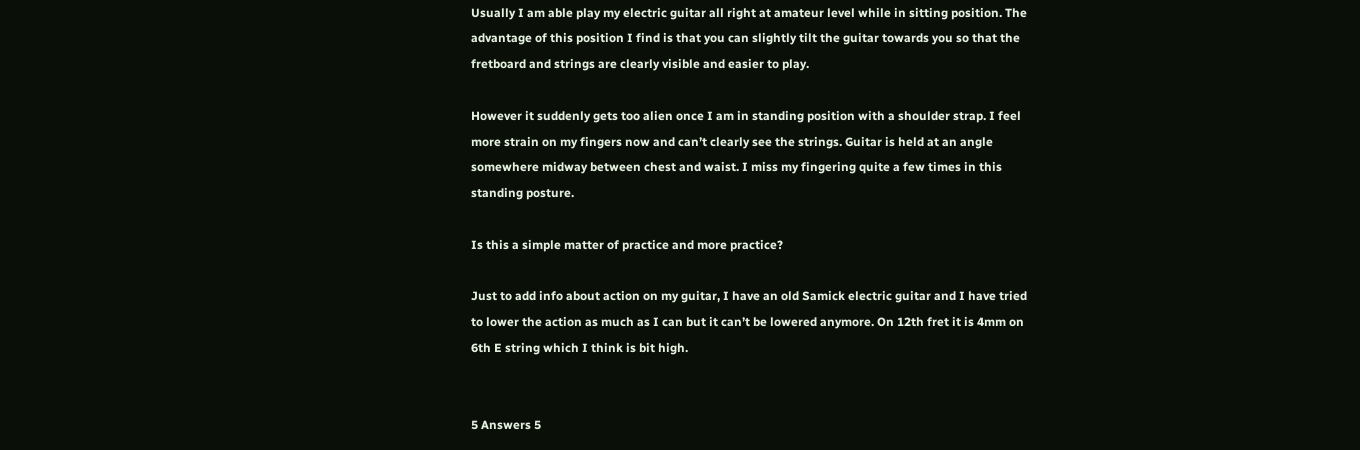Usually I am able play my electric guitar all right at amateur level while in sitting position. The advantage of this position I find is that you can slightly tilt the guitar towards you so that the fretboard and strings are clearly visible and easier to play.

However it suddenly gets too alien once I am in standing position with a shoulder strap. I feel more strain on my fingers now and can’t clearly see the strings. Guitar is held at an angle somewhere midway between chest and waist. I miss my fingering quite a few times in this standing posture.

Is this a simple matter of practice and more practice?

Just to add info about action on my guitar, I have an old Samick electric guitar and I have tried to lower the action as much as I can but it can’t be lowered anymore. On 12th fret it is 4mm on 6th E string which I think is bit high.


5 Answers 5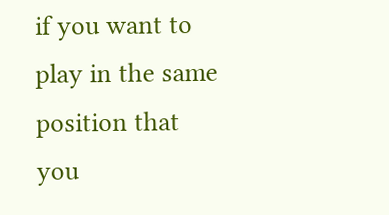if you want to play in the same position that you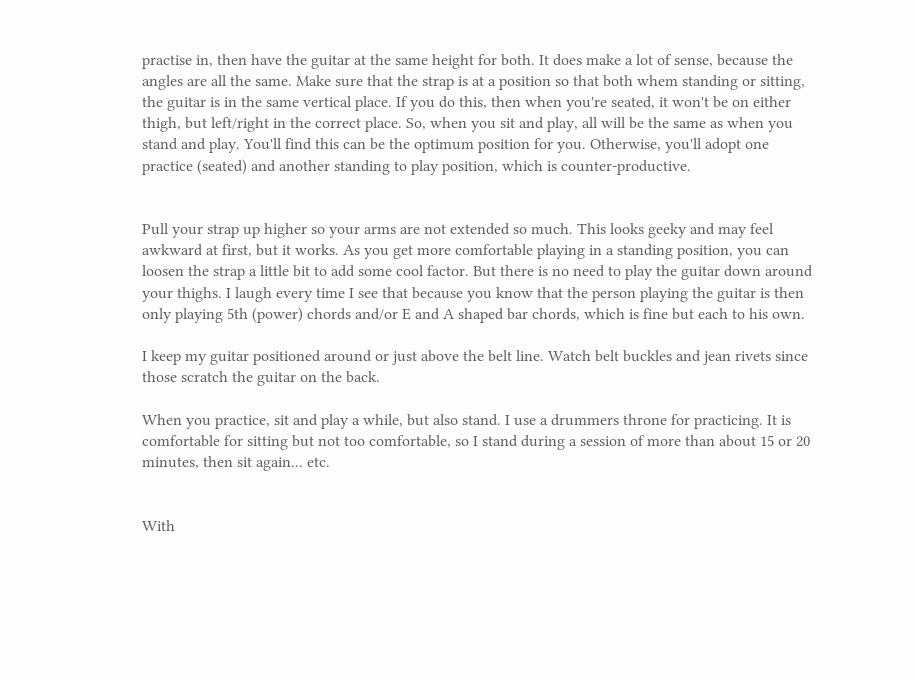practise in, then have the guitar at the same height for both. It does make a lot of sense, because the angles are all the same. Make sure that the strap is at a position so that both whem standing or sitting, the guitar is in the same vertical place. If you do this, then when you're seated, it won't be on either thigh, but left/right in the correct place. So, when you sit and play, all will be the same as when you stand and play. You'll find this can be the optimum position for you. Otherwise, you'll adopt one practice (seated) and another standing to play position, which is counter-productive.


Pull your strap up higher so your arms are not extended so much. This looks geeky and may feel awkward at first, but it works. As you get more comfortable playing in a standing position, you can loosen the strap a little bit to add some cool factor. But there is no need to play the guitar down around your thighs. I laugh every time I see that because you know that the person playing the guitar is then only playing 5th (power) chords and/or E and A shaped bar chords, which is fine but each to his own.

I keep my guitar positioned around or just above the belt line. Watch belt buckles and jean rivets since those scratch the guitar on the back.

When you practice, sit and play a while, but also stand. I use a drummers throne for practicing. It is comfortable for sitting but not too comfortable, so I stand during a session of more than about 15 or 20 minutes, then sit again... etc.


With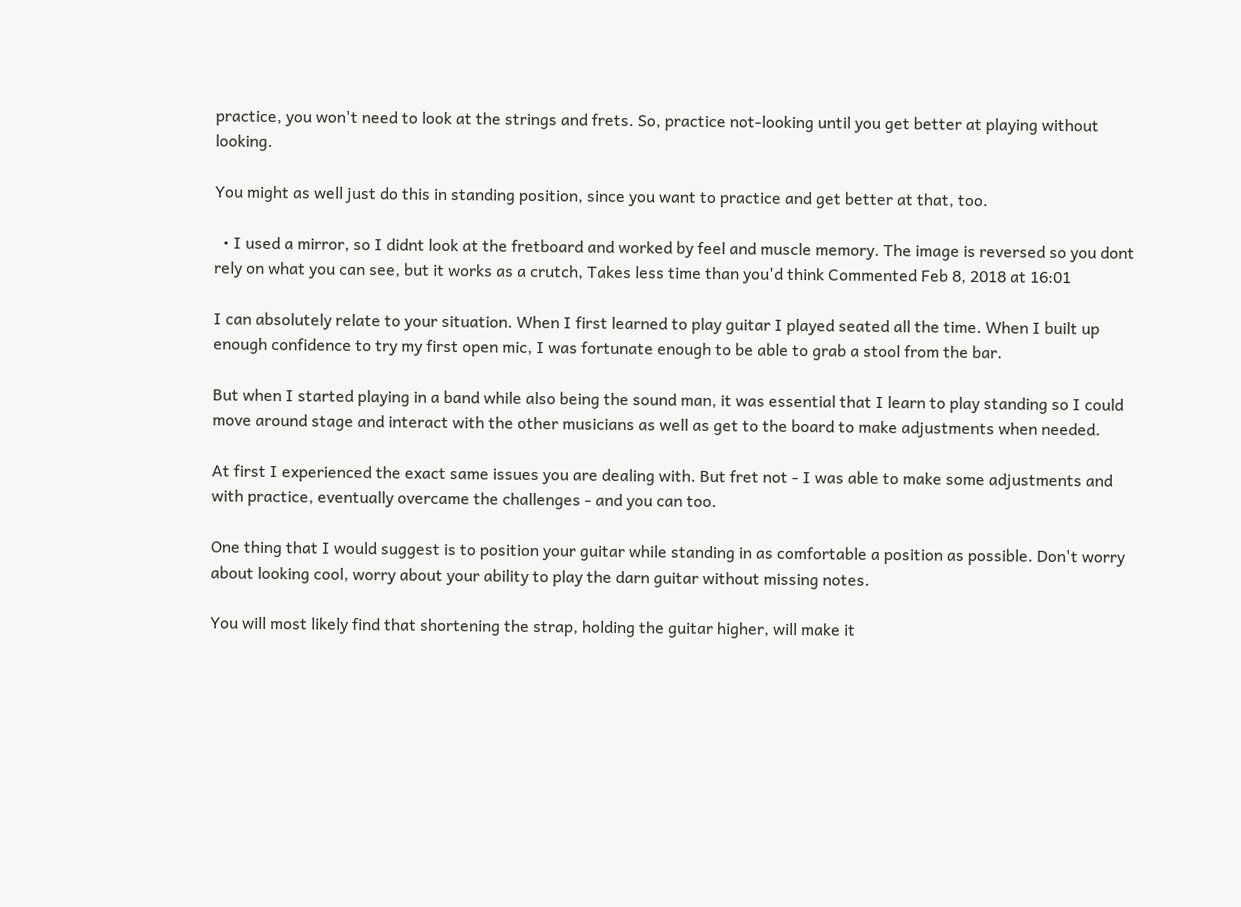practice, you won't need to look at the strings and frets. So, practice not-looking until you get better at playing without looking.

You might as well just do this in standing position, since you want to practice and get better at that, too.

  • I used a mirror, so I didnt look at the fretboard and worked by feel and muscle memory. The image is reversed so you dont rely on what you can see, but it works as a crutch, Takes less time than you'd think Commented Feb 8, 2018 at 16:01

I can absolutely relate to your situation. When I first learned to play guitar I played seated all the time. When I built up enough confidence to try my first open mic, I was fortunate enough to be able to grab a stool from the bar.

But when I started playing in a band while also being the sound man, it was essential that I learn to play standing so I could move around stage and interact with the other musicians as well as get to the board to make adjustments when needed.

At first I experienced the exact same issues you are dealing with. But fret not - I was able to make some adjustments and with practice, eventually overcame the challenges - and you can too.

One thing that I would suggest is to position your guitar while standing in as comfortable a position as possible. Don't worry about looking cool, worry about your ability to play the darn guitar without missing notes.

You will most likely find that shortening the strap, holding the guitar higher, will make it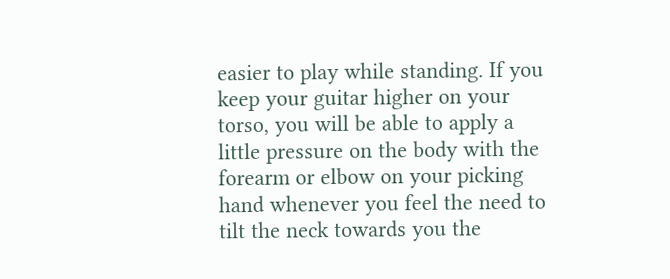easier to play while standing. If you keep your guitar higher on your torso, you will be able to apply a little pressure on the body with the forearm or elbow on your picking hand whenever you feel the need to tilt the neck towards you the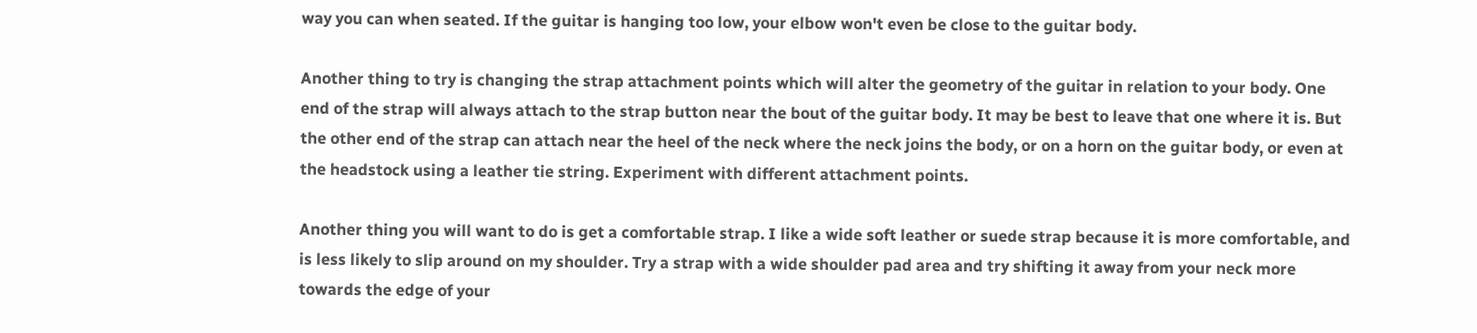way you can when seated. If the guitar is hanging too low, your elbow won't even be close to the guitar body.

Another thing to try is changing the strap attachment points which will alter the geometry of the guitar in relation to your body. One end of the strap will always attach to the strap button near the bout of the guitar body. It may be best to leave that one where it is. But the other end of the strap can attach near the heel of the neck where the neck joins the body, or on a horn on the guitar body, or even at the headstock using a leather tie string. Experiment with different attachment points.

Another thing you will want to do is get a comfortable strap. I like a wide soft leather or suede strap because it is more comfortable, and is less likely to slip around on my shoulder. Try a strap with a wide shoulder pad area and try shifting it away from your neck more towards the edge of your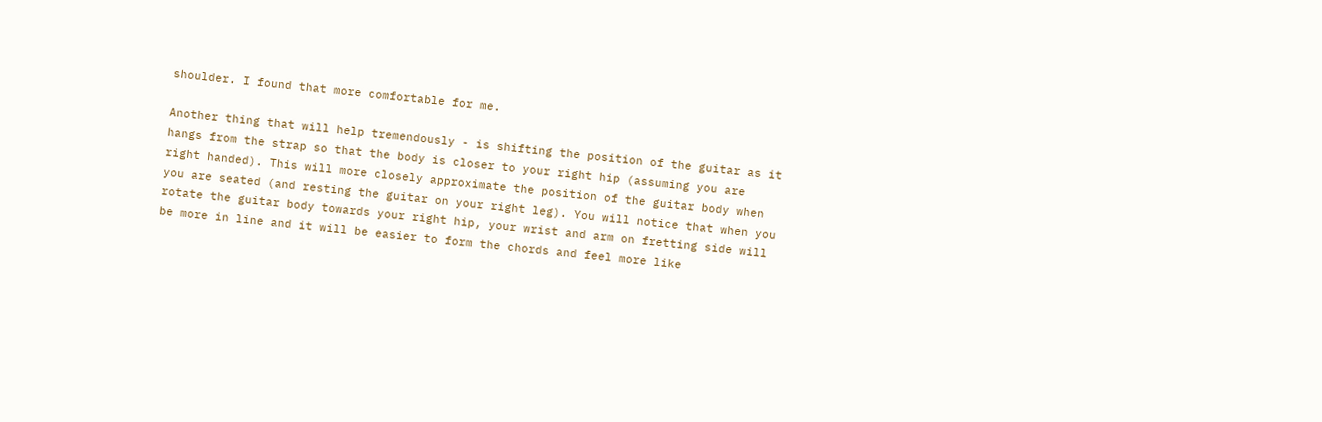shoulder. I found that more comfortable for me.

Another thing that will help tremendously - is shifting the position of the guitar as it hangs from the strap so that the body is closer to your right hip (assuming you are right handed). This will more closely approximate the position of the guitar body when you are seated (and resting the guitar on your right leg). You will notice that when you rotate the guitar body towards your right hip, your wrist and arm on fretting side will be more in line and it will be easier to form the chords and feel more like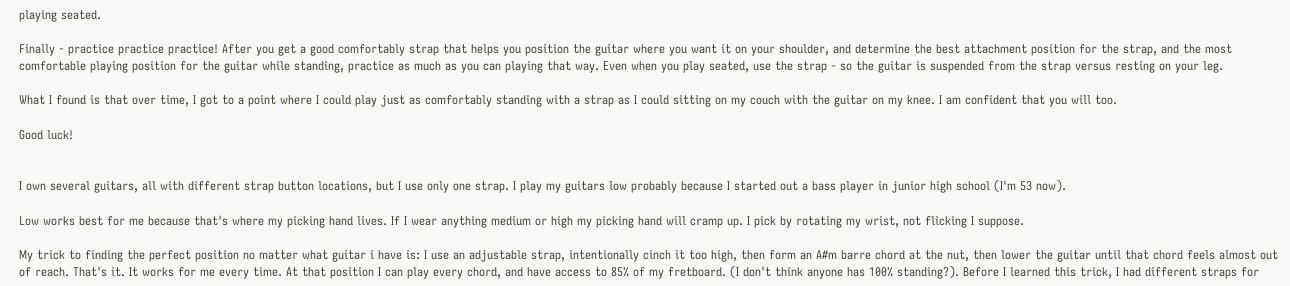playing seated.

Finally - practice practice practice! After you get a good comfortably strap that helps you position the guitar where you want it on your shoulder, and determine the best attachment position for the strap, and the most comfortable playing position for the guitar while standing, practice as much as you can playing that way. Even when you play seated, use the strap - so the guitar is suspended from the strap versus resting on your leg.

What I found is that over time, I got to a point where I could play just as comfortably standing with a strap as I could sitting on my couch with the guitar on my knee. I am confident that you will too.

Good luck!


I own several guitars, all with different strap button locations, but I use only one strap. I play my guitars low probably because I started out a bass player in junior high school (I'm 53 now).

Low works best for me because that's where my picking hand lives. If I wear anything medium or high my picking hand will cramp up. I pick by rotating my wrist, not flicking I suppose.

My trick to finding the perfect position no matter what guitar i have is: I use an adjustable strap, intentionally cinch it too high, then form an A#m barre chord at the nut, then lower the guitar until that chord feels almost out of reach. That's it. It works for me every time. At that position I can play every chord, and have access to 85% of my fretboard. (I don't think anyone has 100% standing?). Before I learned this trick, I had different straps for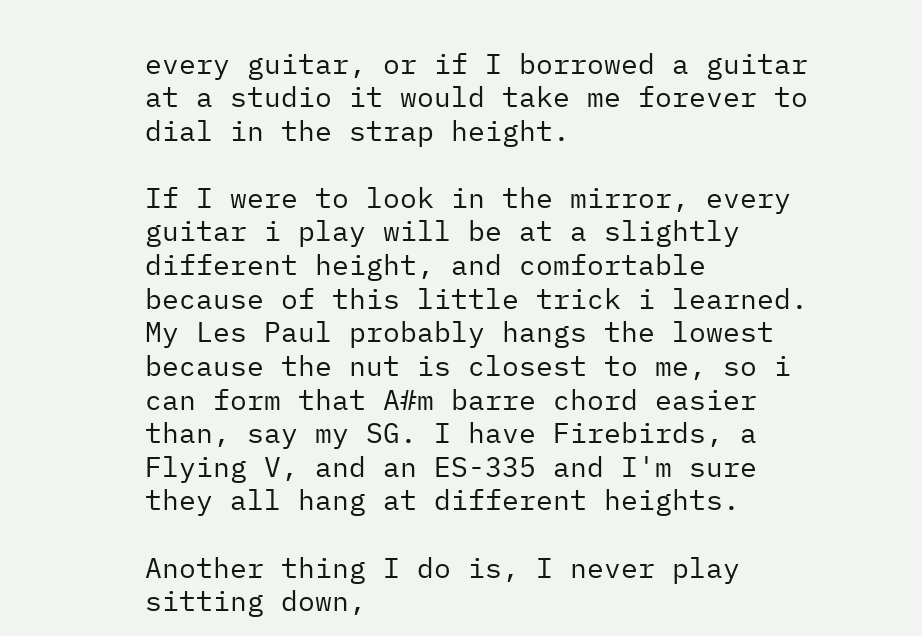every guitar, or if I borrowed a guitar at a studio it would take me forever to dial in the strap height.

If I were to look in the mirror, every guitar i play will be at a slightly different height, and comfortable because of this little trick i learned. My Les Paul probably hangs the lowest because the nut is closest to me, so i can form that A#m barre chord easier than, say my SG. I have Firebirds, a Flying V, and an ES-335 and I'm sure they all hang at different heights.

Another thing I do is, I never play sitting down,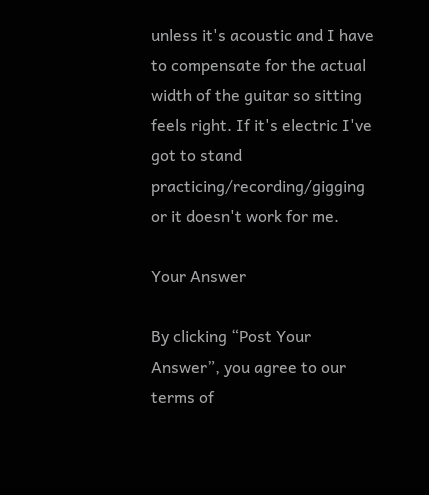unless it's acoustic and I have to compensate for the actual width of the guitar so sitting feels right. If it's electric I've got to stand practicing/recording/gigging or it doesn't work for me.

Your Answer

By clicking “Post Your Answer”, you agree to our terms of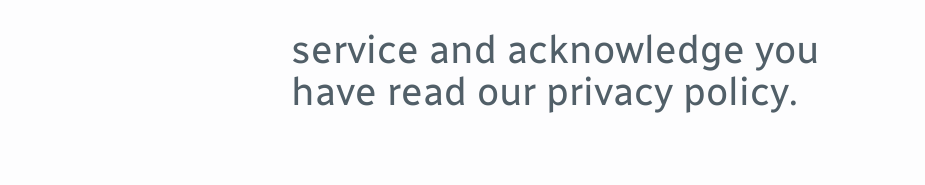service and acknowledge you have read our privacy policy.